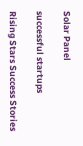Solar Panel

successful startups

Rising Stars Success Stories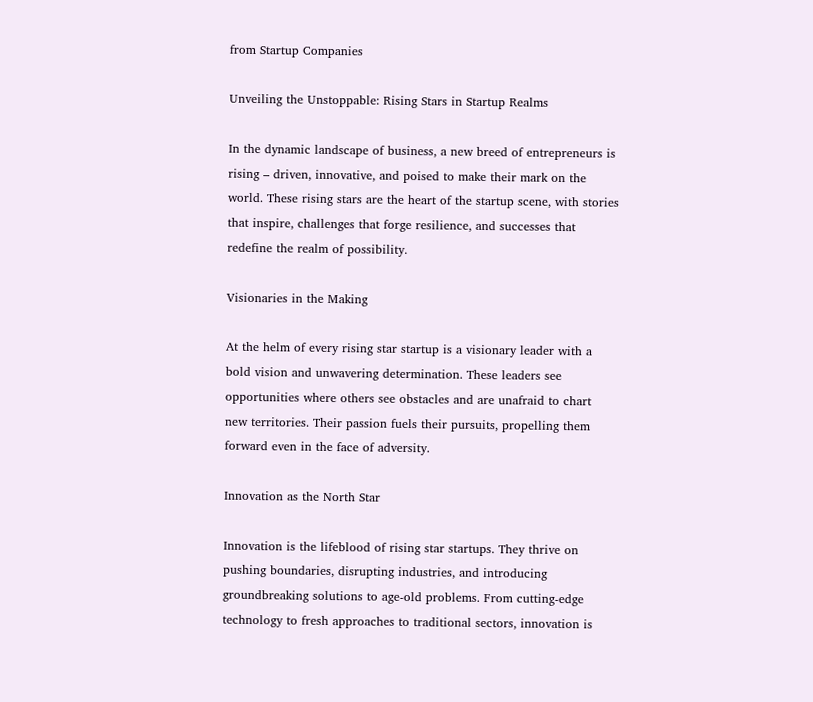from Startup Companies

Unveiling the Unstoppable: Rising Stars in Startup Realms

In the dynamic landscape of business, a new breed of entrepreneurs is rising – driven, innovative, and poised to make their mark on the world. These rising stars are the heart of the startup scene, with stories that inspire, challenges that forge resilience, and successes that redefine the realm of possibility.

Visionaries in the Making

At the helm of every rising star startup is a visionary leader with a bold vision and unwavering determination. These leaders see opportunities where others see obstacles and are unafraid to chart new territories. Their passion fuels their pursuits, propelling them forward even in the face of adversity.

Innovation as the North Star

Innovation is the lifeblood of rising star startups. They thrive on pushing boundaries, disrupting industries, and introducing groundbreaking solutions to age-old problems. From cutting-edge technology to fresh approaches to traditional sectors, innovation is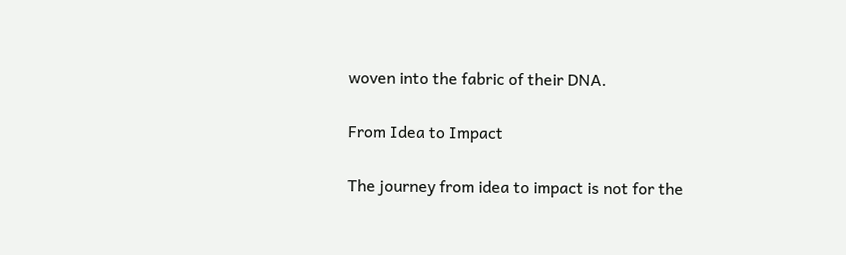woven into the fabric of their DNA.

From Idea to Impact

The journey from idea to impact is not for the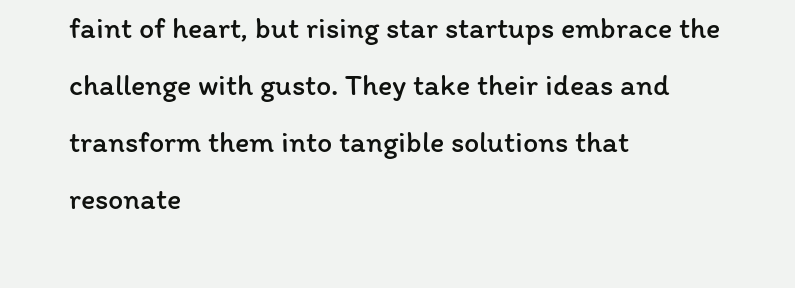faint of heart, but rising star startups embrace the challenge with gusto. They take their ideas and transform them into tangible solutions that resonate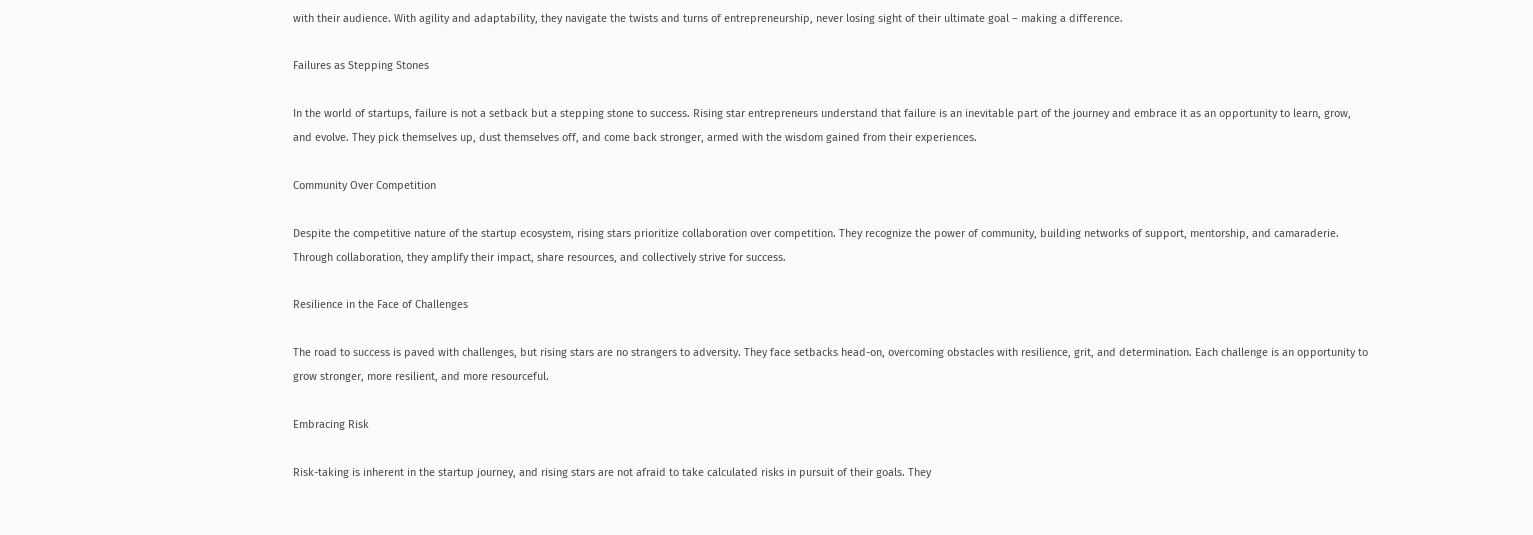with their audience. With agility and adaptability, they navigate the twists and turns of entrepreneurship, never losing sight of their ultimate goal – making a difference.

Failures as Stepping Stones

In the world of startups, failure is not a setback but a stepping stone to success. Rising star entrepreneurs understand that failure is an inevitable part of the journey and embrace it as an opportunity to learn, grow, and evolve. They pick themselves up, dust themselves off, and come back stronger, armed with the wisdom gained from their experiences.

Community Over Competition

Despite the competitive nature of the startup ecosystem, rising stars prioritize collaboration over competition. They recognize the power of community, building networks of support, mentorship, and camaraderie. Through collaboration, they amplify their impact, share resources, and collectively strive for success.

Resilience in the Face of Challenges

The road to success is paved with challenges, but rising stars are no strangers to adversity. They face setbacks head-on, overcoming obstacles with resilience, grit, and determination. Each challenge is an opportunity to grow stronger, more resilient, and more resourceful.

Embracing Risk

Risk-taking is inherent in the startup journey, and rising stars are not afraid to take calculated risks in pursuit of their goals. They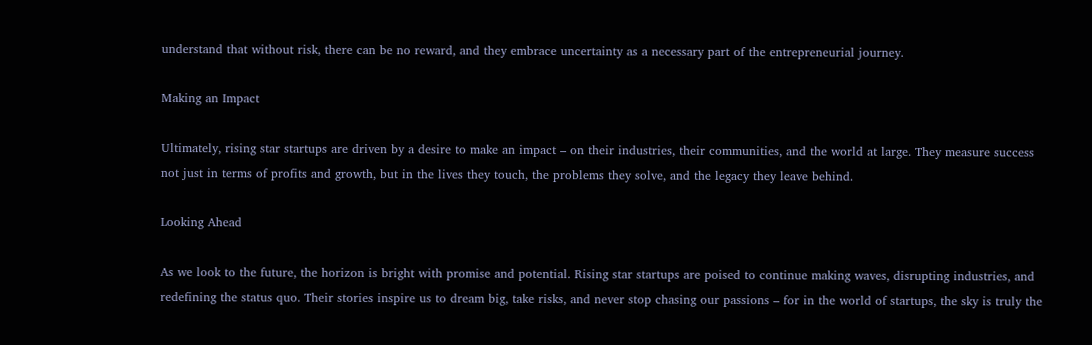understand that without risk, there can be no reward, and they embrace uncertainty as a necessary part of the entrepreneurial journey.

Making an Impact

Ultimately, rising star startups are driven by a desire to make an impact – on their industries, their communities, and the world at large. They measure success not just in terms of profits and growth, but in the lives they touch, the problems they solve, and the legacy they leave behind.

Looking Ahead

As we look to the future, the horizon is bright with promise and potential. Rising star startups are poised to continue making waves, disrupting industries, and redefining the status quo. Their stories inspire us to dream big, take risks, and never stop chasing our passions – for in the world of startups, the sky is truly the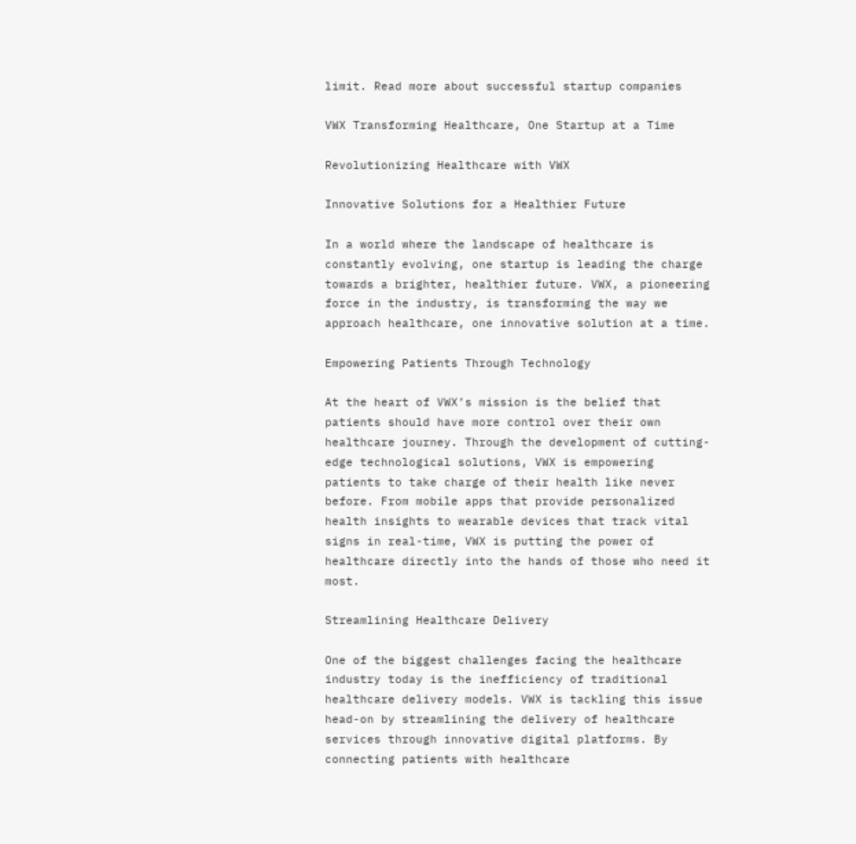limit. Read more about successful startup companies

VWX Transforming Healthcare, One Startup at a Time

Revolutionizing Healthcare with VWX

Innovative Solutions for a Healthier Future

In a world where the landscape of healthcare is constantly evolving, one startup is leading the charge towards a brighter, healthier future. VWX, a pioneering force in the industry, is transforming the way we approach healthcare, one innovative solution at a time.

Empowering Patients Through Technology

At the heart of VWX’s mission is the belief that patients should have more control over their own healthcare journey. Through the development of cutting-edge technological solutions, VWX is empowering patients to take charge of their health like never before. From mobile apps that provide personalized health insights to wearable devices that track vital signs in real-time, VWX is putting the power of healthcare directly into the hands of those who need it most.

Streamlining Healthcare Delivery

One of the biggest challenges facing the healthcare industry today is the inefficiency of traditional healthcare delivery models. VWX is tackling this issue head-on by streamlining the delivery of healthcare services through innovative digital platforms. By connecting patients with healthcare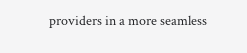providers in a more seamless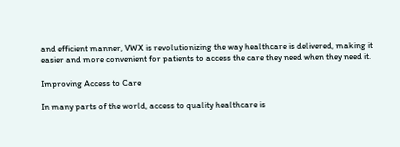and efficient manner, VWX is revolutionizing the way healthcare is delivered, making it easier and more convenient for patients to access the care they need when they need it.

Improving Access to Care

In many parts of the world, access to quality healthcare is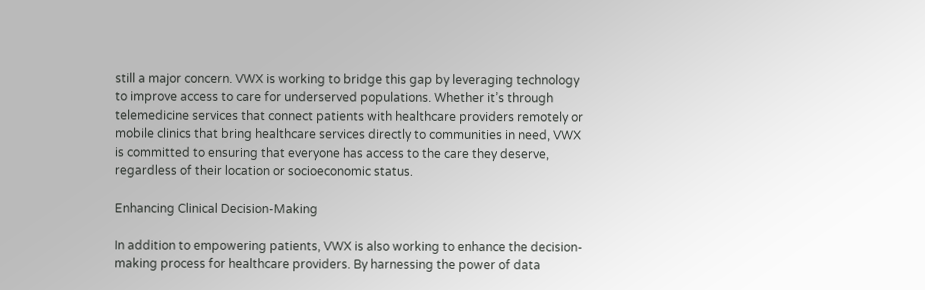still a major concern. VWX is working to bridge this gap by leveraging technology to improve access to care for underserved populations. Whether it’s through telemedicine services that connect patients with healthcare providers remotely or mobile clinics that bring healthcare services directly to communities in need, VWX is committed to ensuring that everyone has access to the care they deserve, regardless of their location or socioeconomic status.

Enhancing Clinical Decision-Making

In addition to empowering patients, VWX is also working to enhance the decision-making process for healthcare providers. By harnessing the power of data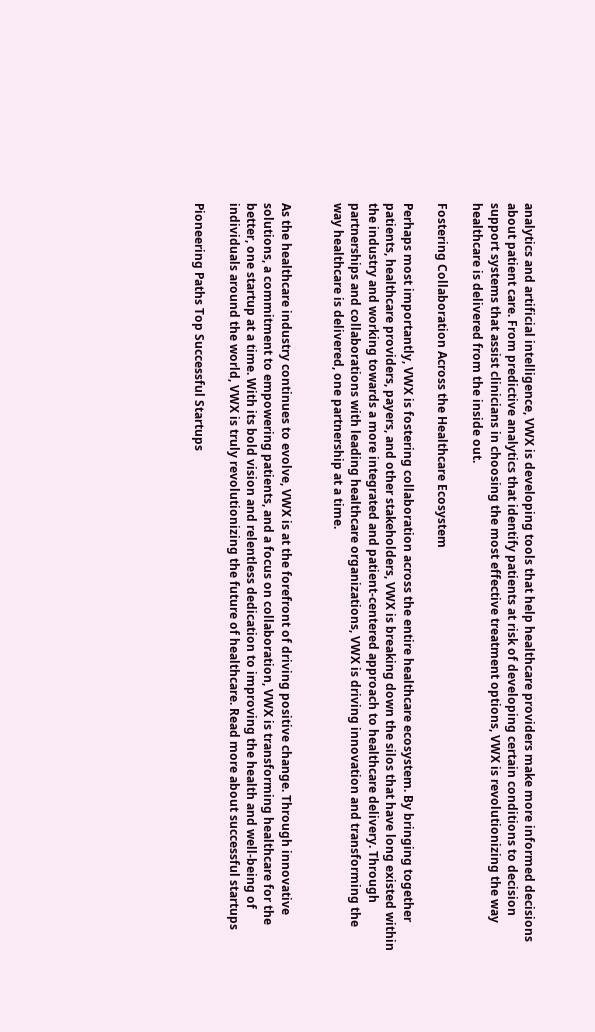analytics and artificial intelligence, VWX is developing tools that help healthcare providers make more informed decisions about patient care. From predictive analytics that identify patients at risk of developing certain conditions to decision support systems that assist clinicians in choosing the most effective treatment options, VWX is revolutionizing the way healthcare is delivered from the inside out.

Fostering Collaboration Across the Healthcare Ecosystem

Perhaps most importantly, VWX is fostering collaboration across the entire healthcare ecosystem. By bringing together patients, healthcare providers, payers, and other stakeholders, VWX is breaking down the silos that have long existed within the industry and working towards a more integrated and patient-centered approach to healthcare delivery. Through partnerships and collaborations with leading healthcare organizations, VWX is driving innovation and transforming the way healthcare is delivered, one partnership at a time.


As the healthcare industry continues to evolve, VWX is at the forefront of driving positive change. Through innovative solutions, a commitment to empowering patients, and a focus on collaboration, VWX is transforming healthcare for the better, one startup at a time. With its bold vision and relentless dedication to improving the health and well-being of individuals around the world, VWX is truly revolutionizing the future of healthcare. Read more about successful startups

Pioneering Paths Top Successful Startups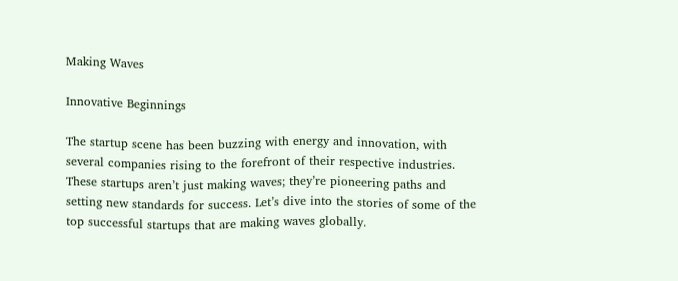Making Waves

Innovative Beginnings

The startup scene has been buzzing with energy and innovation, with several companies rising to the forefront of their respective industries. These startups aren’t just making waves; they’re pioneering paths and setting new standards for success. Let’s dive into the stories of some of the top successful startups that are making waves globally.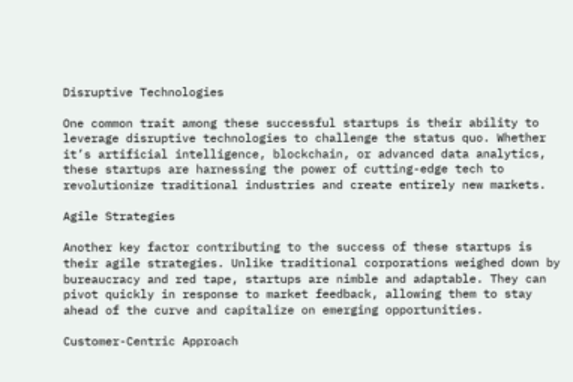Disruptive Technologies

One common trait among these successful startups is their ability to leverage disruptive technologies to challenge the status quo. Whether it’s artificial intelligence, blockchain, or advanced data analytics, these startups are harnessing the power of cutting-edge tech to revolutionize traditional industries and create entirely new markets.

Agile Strategies

Another key factor contributing to the success of these startups is their agile strategies. Unlike traditional corporations weighed down by bureaucracy and red tape, startups are nimble and adaptable. They can pivot quickly in response to market feedback, allowing them to stay ahead of the curve and capitalize on emerging opportunities.

Customer-Centric Approach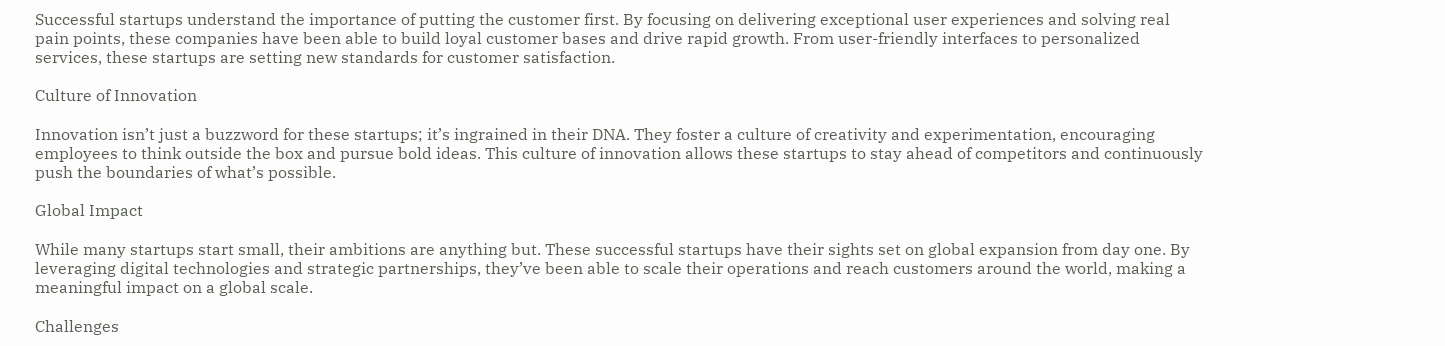Successful startups understand the importance of putting the customer first. By focusing on delivering exceptional user experiences and solving real pain points, these companies have been able to build loyal customer bases and drive rapid growth. From user-friendly interfaces to personalized services, these startups are setting new standards for customer satisfaction.

Culture of Innovation

Innovation isn’t just a buzzword for these startups; it’s ingrained in their DNA. They foster a culture of creativity and experimentation, encouraging employees to think outside the box and pursue bold ideas. This culture of innovation allows these startups to stay ahead of competitors and continuously push the boundaries of what’s possible.

Global Impact

While many startups start small, their ambitions are anything but. These successful startups have their sights set on global expansion from day one. By leveraging digital technologies and strategic partnerships, they’ve been able to scale their operations and reach customers around the world, making a meaningful impact on a global scale.

Challenges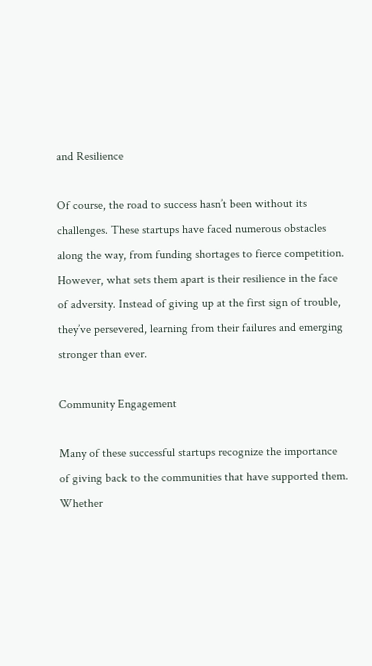and Resilience

Of course, the road to success hasn’t been without its challenges. These startups have faced numerous obstacles along the way, from funding shortages to fierce competition. However, what sets them apart is their resilience in the face of adversity. Instead of giving up at the first sign of trouble, they’ve persevered, learning from their failures and emerging stronger than ever.

Community Engagement

Many of these successful startups recognize the importance of giving back to the communities that have supported them. Whether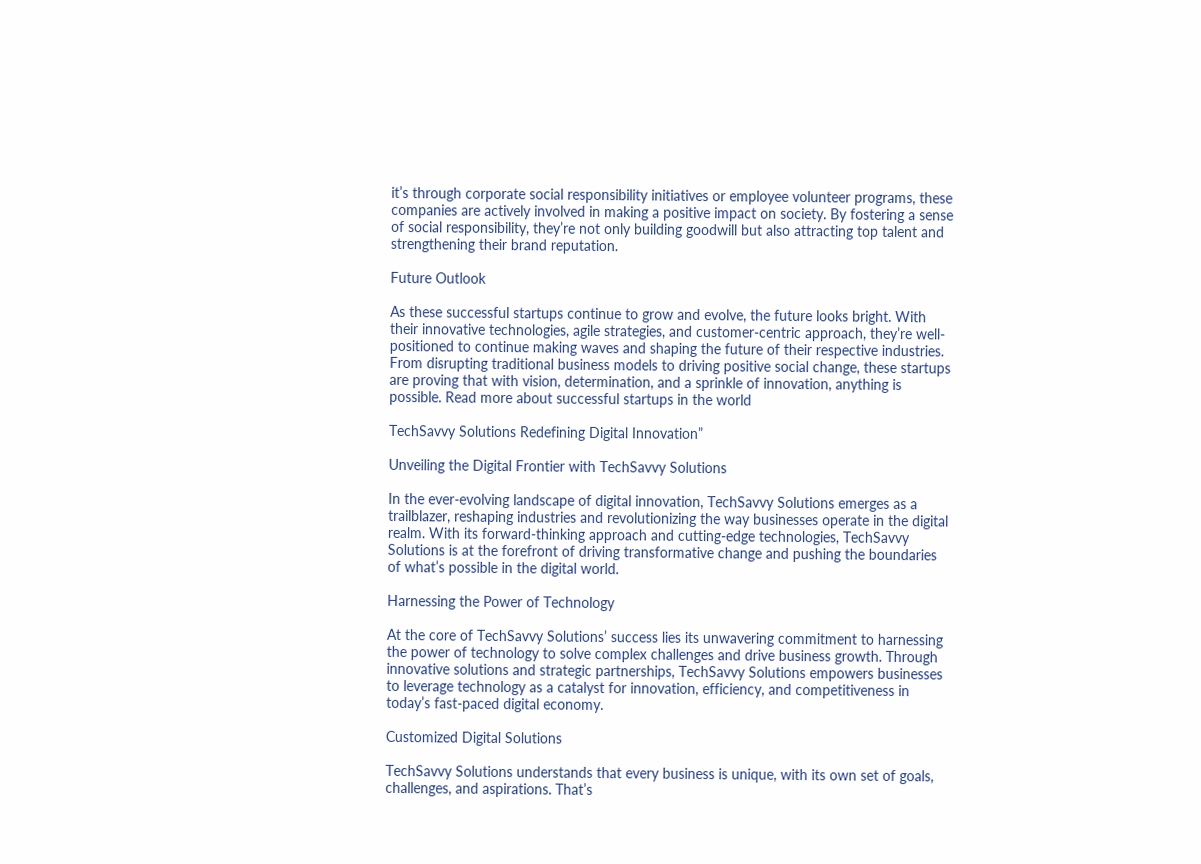it’s through corporate social responsibility initiatives or employee volunteer programs, these companies are actively involved in making a positive impact on society. By fostering a sense of social responsibility, they’re not only building goodwill but also attracting top talent and strengthening their brand reputation.

Future Outlook

As these successful startups continue to grow and evolve, the future looks bright. With their innovative technologies, agile strategies, and customer-centric approach, they’re well-positioned to continue making waves and shaping the future of their respective industries. From disrupting traditional business models to driving positive social change, these startups are proving that with vision, determination, and a sprinkle of innovation, anything is possible. Read more about successful startups in the world

TechSavvy Solutions Redefining Digital Innovation”

Unveiling the Digital Frontier with TechSavvy Solutions

In the ever-evolving landscape of digital innovation, TechSavvy Solutions emerges as a trailblazer, reshaping industries and revolutionizing the way businesses operate in the digital realm. With its forward-thinking approach and cutting-edge technologies, TechSavvy Solutions is at the forefront of driving transformative change and pushing the boundaries of what’s possible in the digital world.

Harnessing the Power of Technology

At the core of TechSavvy Solutions’ success lies its unwavering commitment to harnessing the power of technology to solve complex challenges and drive business growth. Through innovative solutions and strategic partnerships, TechSavvy Solutions empowers businesses to leverage technology as a catalyst for innovation, efficiency, and competitiveness in today’s fast-paced digital economy.

Customized Digital Solutions

TechSavvy Solutions understands that every business is unique, with its own set of goals, challenges, and aspirations. That’s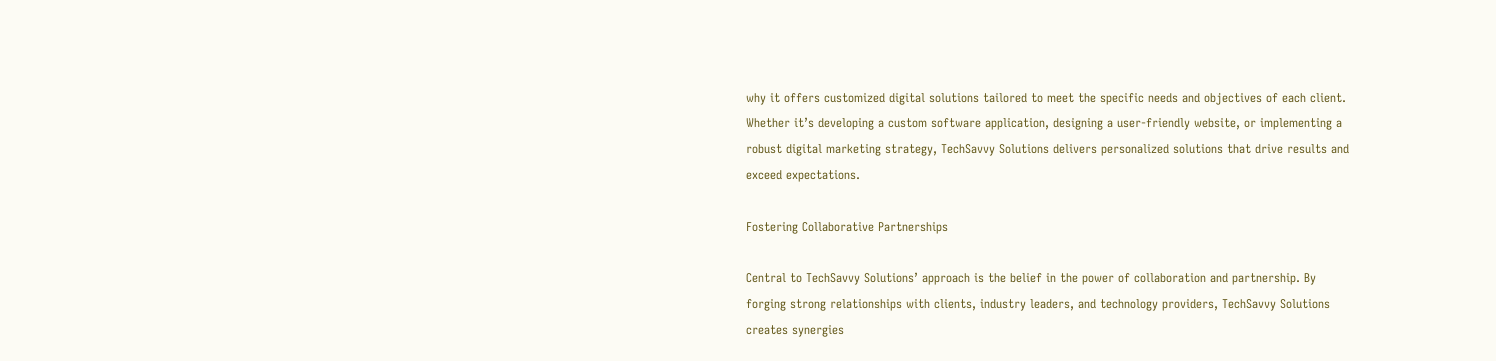why it offers customized digital solutions tailored to meet the specific needs and objectives of each client. Whether it’s developing a custom software application, designing a user-friendly website, or implementing a robust digital marketing strategy, TechSavvy Solutions delivers personalized solutions that drive results and exceed expectations.

Fostering Collaborative Partnerships

Central to TechSavvy Solutions’ approach is the belief in the power of collaboration and partnership. By forging strong relationships with clients, industry leaders, and technology providers, TechSavvy Solutions creates synergies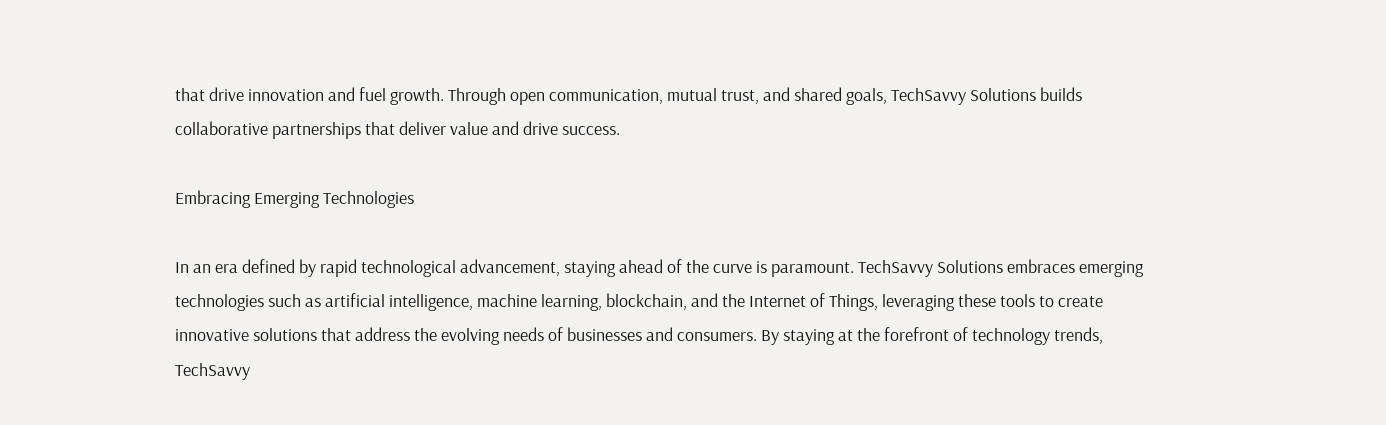that drive innovation and fuel growth. Through open communication, mutual trust, and shared goals, TechSavvy Solutions builds collaborative partnerships that deliver value and drive success.

Embracing Emerging Technologies

In an era defined by rapid technological advancement, staying ahead of the curve is paramount. TechSavvy Solutions embraces emerging technologies such as artificial intelligence, machine learning, blockchain, and the Internet of Things, leveraging these tools to create innovative solutions that address the evolving needs of businesses and consumers. By staying at the forefront of technology trends, TechSavvy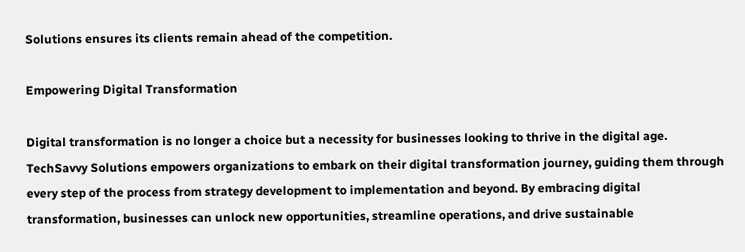Solutions ensures its clients remain ahead of the competition.

Empowering Digital Transformation

Digital transformation is no longer a choice but a necessity for businesses looking to thrive in the digital age. TechSavvy Solutions empowers organizations to embark on their digital transformation journey, guiding them through every step of the process from strategy development to implementation and beyond. By embracing digital transformation, businesses can unlock new opportunities, streamline operations, and drive sustainable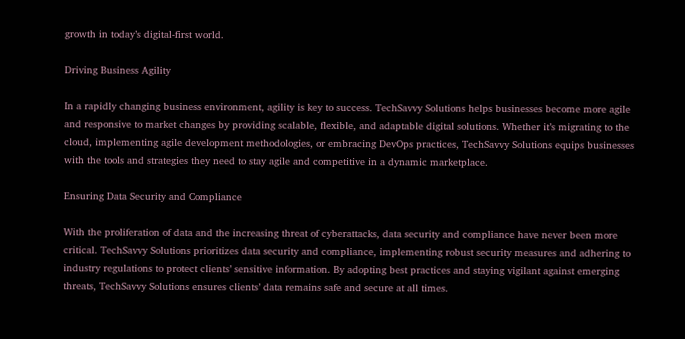growth in today’s digital-first world.

Driving Business Agility

In a rapidly changing business environment, agility is key to success. TechSavvy Solutions helps businesses become more agile and responsive to market changes by providing scalable, flexible, and adaptable digital solutions. Whether it’s migrating to the cloud, implementing agile development methodologies, or embracing DevOps practices, TechSavvy Solutions equips businesses with the tools and strategies they need to stay agile and competitive in a dynamic marketplace.

Ensuring Data Security and Compliance

With the proliferation of data and the increasing threat of cyberattacks, data security and compliance have never been more critical. TechSavvy Solutions prioritizes data security and compliance, implementing robust security measures and adhering to industry regulations to protect clients’ sensitive information. By adopting best practices and staying vigilant against emerging threats, TechSavvy Solutions ensures clients’ data remains safe and secure at all times.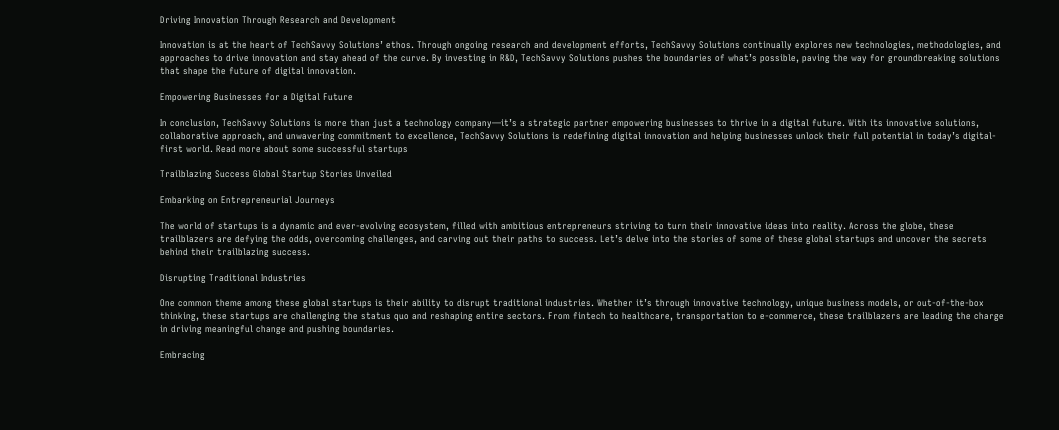Driving Innovation Through Research and Development

Innovation is at the heart of TechSavvy Solutions’ ethos. Through ongoing research and development efforts, TechSavvy Solutions continually explores new technologies, methodologies, and approaches to drive innovation and stay ahead of the curve. By investing in R&D, TechSavvy Solutions pushes the boundaries of what’s possible, paving the way for groundbreaking solutions that shape the future of digital innovation.

Empowering Businesses for a Digital Future

In conclusion, TechSavvy Solutions is more than just a technology company—it’s a strategic partner empowering businesses to thrive in a digital future. With its innovative solutions, collaborative approach, and unwavering commitment to excellence, TechSavvy Solutions is redefining digital innovation and helping businesses unlock their full potential in today’s digital-first world. Read more about some successful startups

Trailblazing Success Global Startup Stories Unveiled

Embarking on Entrepreneurial Journeys

The world of startups is a dynamic and ever-evolving ecosystem, filled with ambitious entrepreneurs striving to turn their innovative ideas into reality. Across the globe, these trailblazers are defying the odds, overcoming challenges, and carving out their paths to success. Let’s delve into the stories of some of these global startups and uncover the secrets behind their trailblazing success.

Disrupting Traditional Industries

One common theme among these global startups is their ability to disrupt traditional industries. Whether it’s through innovative technology, unique business models, or out-of-the-box thinking, these startups are challenging the status quo and reshaping entire sectors. From fintech to healthcare, transportation to e-commerce, these trailblazers are leading the charge in driving meaningful change and pushing boundaries.

Embracing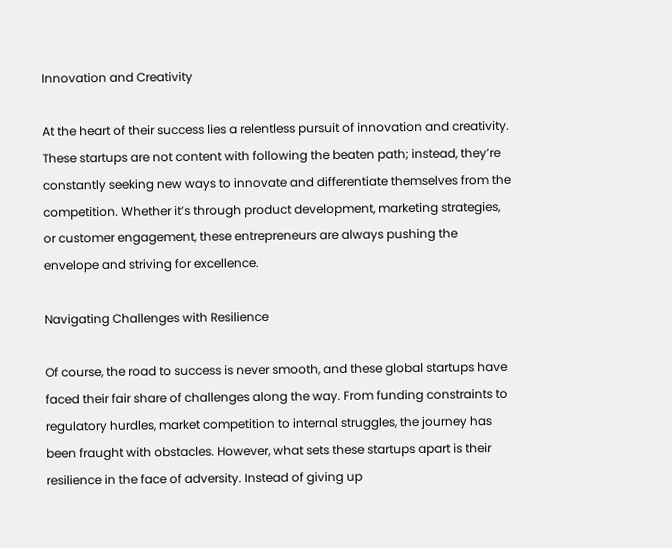Innovation and Creativity

At the heart of their success lies a relentless pursuit of innovation and creativity. These startups are not content with following the beaten path; instead, they’re constantly seeking new ways to innovate and differentiate themselves from the competition. Whether it’s through product development, marketing strategies, or customer engagement, these entrepreneurs are always pushing the envelope and striving for excellence.

Navigating Challenges with Resilience

Of course, the road to success is never smooth, and these global startups have faced their fair share of challenges along the way. From funding constraints to regulatory hurdles, market competition to internal struggles, the journey has been fraught with obstacles. However, what sets these startups apart is their resilience in the face of adversity. Instead of giving up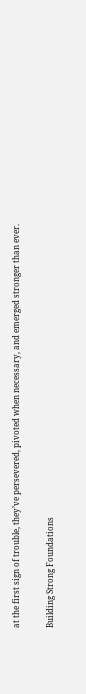at the first sign of trouble, they’ve persevered, pivoted when necessary, and emerged stronger than ever.

Building Strong Foundations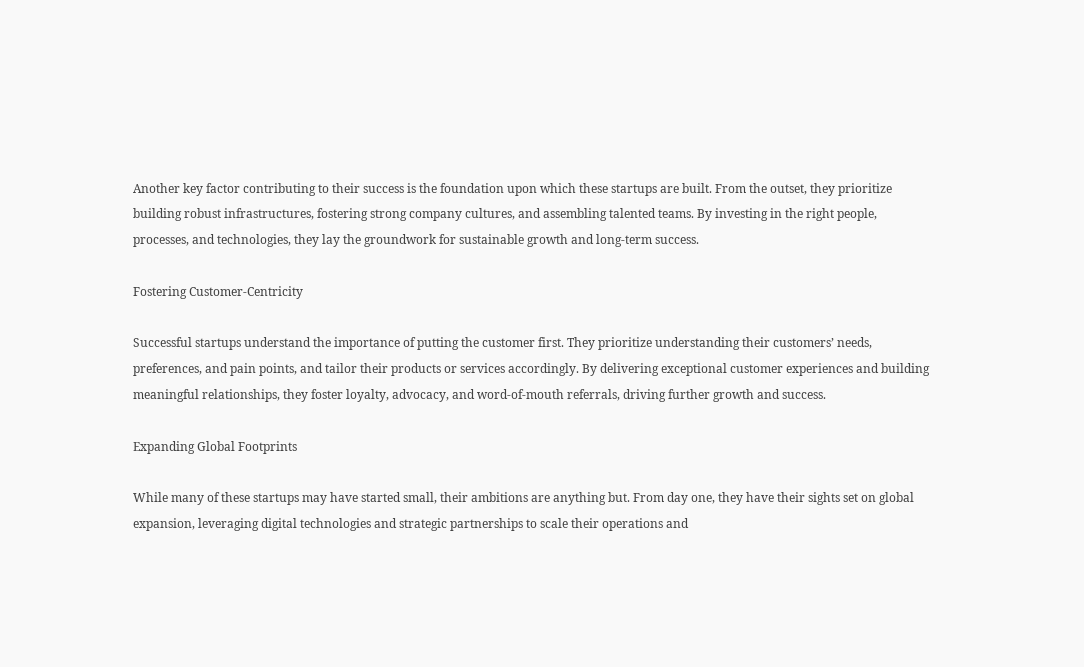Another key factor contributing to their success is the foundation upon which these startups are built. From the outset, they prioritize building robust infrastructures, fostering strong company cultures, and assembling talented teams. By investing in the right people, processes, and technologies, they lay the groundwork for sustainable growth and long-term success.

Fostering Customer-Centricity

Successful startups understand the importance of putting the customer first. They prioritize understanding their customers’ needs, preferences, and pain points, and tailor their products or services accordingly. By delivering exceptional customer experiences and building meaningful relationships, they foster loyalty, advocacy, and word-of-mouth referrals, driving further growth and success.

Expanding Global Footprints

While many of these startups may have started small, their ambitions are anything but. From day one, they have their sights set on global expansion, leveraging digital technologies and strategic partnerships to scale their operations and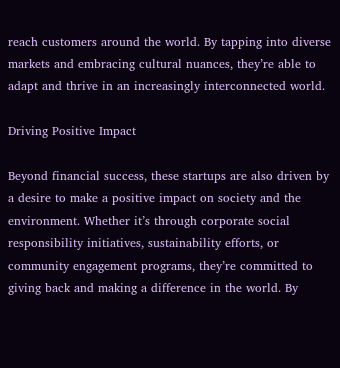reach customers around the world. By tapping into diverse markets and embracing cultural nuances, they’re able to adapt and thrive in an increasingly interconnected world.

Driving Positive Impact

Beyond financial success, these startups are also driven by a desire to make a positive impact on society and the environment. Whether it’s through corporate social responsibility initiatives, sustainability efforts, or community engagement programs, they’re committed to giving back and making a difference in the world. By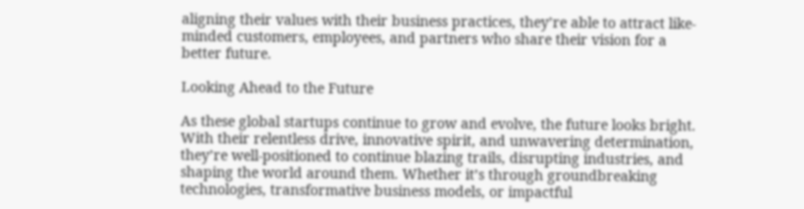aligning their values with their business practices, they’re able to attract like-minded customers, employees, and partners who share their vision for a better future.

Looking Ahead to the Future

As these global startups continue to grow and evolve, the future looks bright. With their relentless drive, innovative spirit, and unwavering determination, they’re well-positioned to continue blazing trails, disrupting industries, and shaping the world around them. Whether it’s through groundbreaking technologies, transformative business models, or impactful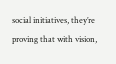social initiatives, they’re proving that with vision,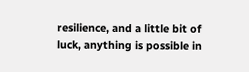resilience, and a little bit of luck, anything is possible in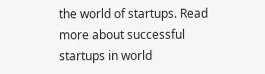the world of startups. Read more about successful startups in world